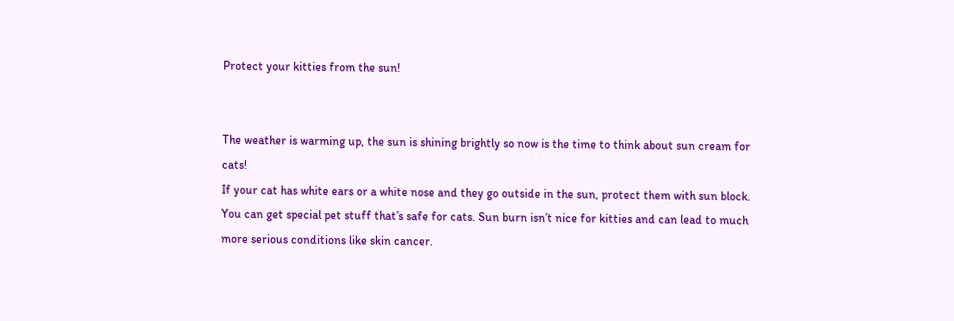Protect your kitties from the sun!


The weather is warming up, the sun is shining brightly so now is the time to think about sun cream for cats!
If your cat has white ears or a white nose and they go outside in the sun, protect them with sun block. You can get special pet stuff that’s safe for cats. Sun burn isn’t nice for kitties and can lead to much more serious conditions like skin cancer.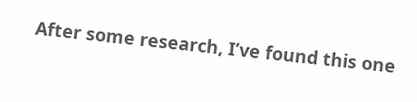After some research, I’ve found this one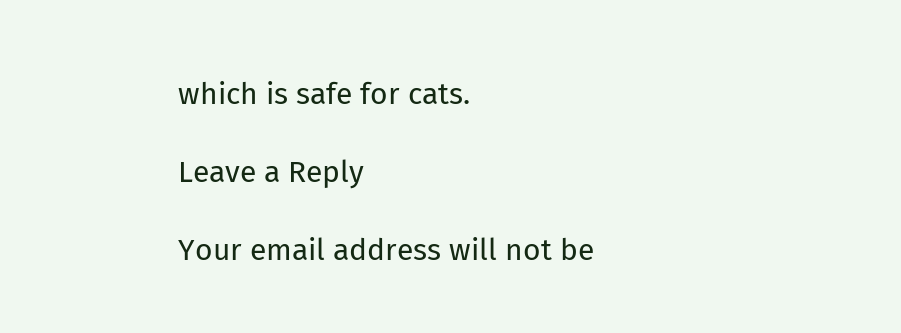which is safe for cats.

Leave a Reply

Your email address will not be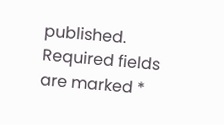published. Required fields are marked *